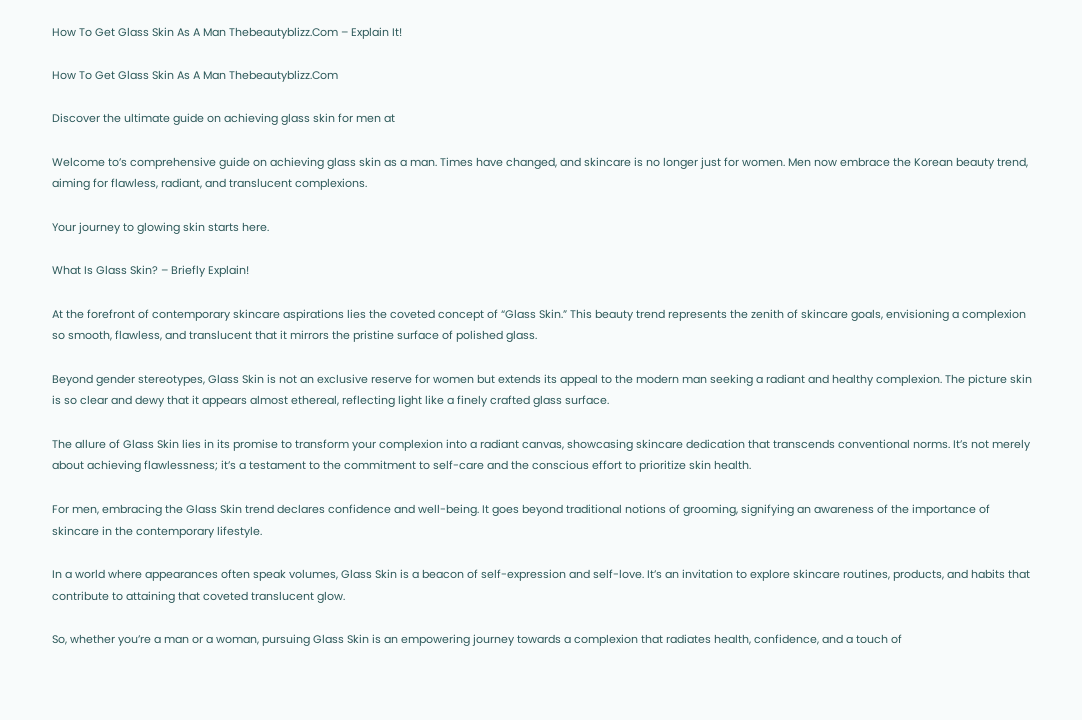How To Get Glass Skin As A Man Thebeautyblizz.Com – Explain It!

How To Get Glass Skin As A Man Thebeautyblizz.Com

Discover the ultimate guide on achieving glass skin for men at

Welcome to’s comprehensive guide on achieving glass skin as a man. Times have changed, and skincare is no longer just for women. Men now embrace the Korean beauty trend, aiming for flawless, radiant, and translucent complexions.

Your journey to glowing skin starts here.

What Is Glass Skin? – Briefly Explain!

At the forefront of contemporary skincare aspirations lies the coveted concept of “Glass Skin.” This beauty trend represents the zenith of skincare goals, envisioning a complexion so smooth, flawless, and translucent that it mirrors the pristine surface of polished glass.

Beyond gender stereotypes, Glass Skin is not an exclusive reserve for women but extends its appeal to the modern man seeking a radiant and healthy complexion. The picture skin is so clear and dewy that it appears almost ethereal, reflecting light like a finely crafted glass surface.

The allure of Glass Skin lies in its promise to transform your complexion into a radiant canvas, showcasing skincare dedication that transcends conventional norms. It’s not merely about achieving flawlessness; it’s a testament to the commitment to self-care and the conscious effort to prioritize skin health.

For men, embracing the Glass Skin trend declares confidence and well-being. It goes beyond traditional notions of grooming, signifying an awareness of the importance of skincare in the contemporary lifestyle.

In a world where appearances often speak volumes, Glass Skin is a beacon of self-expression and self-love. It’s an invitation to explore skincare routines, products, and habits that contribute to attaining that coveted translucent glow.

So, whether you’re a man or a woman, pursuing Glass Skin is an empowering journey towards a complexion that radiates health, confidence, and a touch of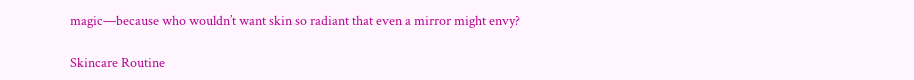magic—because who wouldn’t want skin so radiant that even a mirror might envy?

Skincare Routine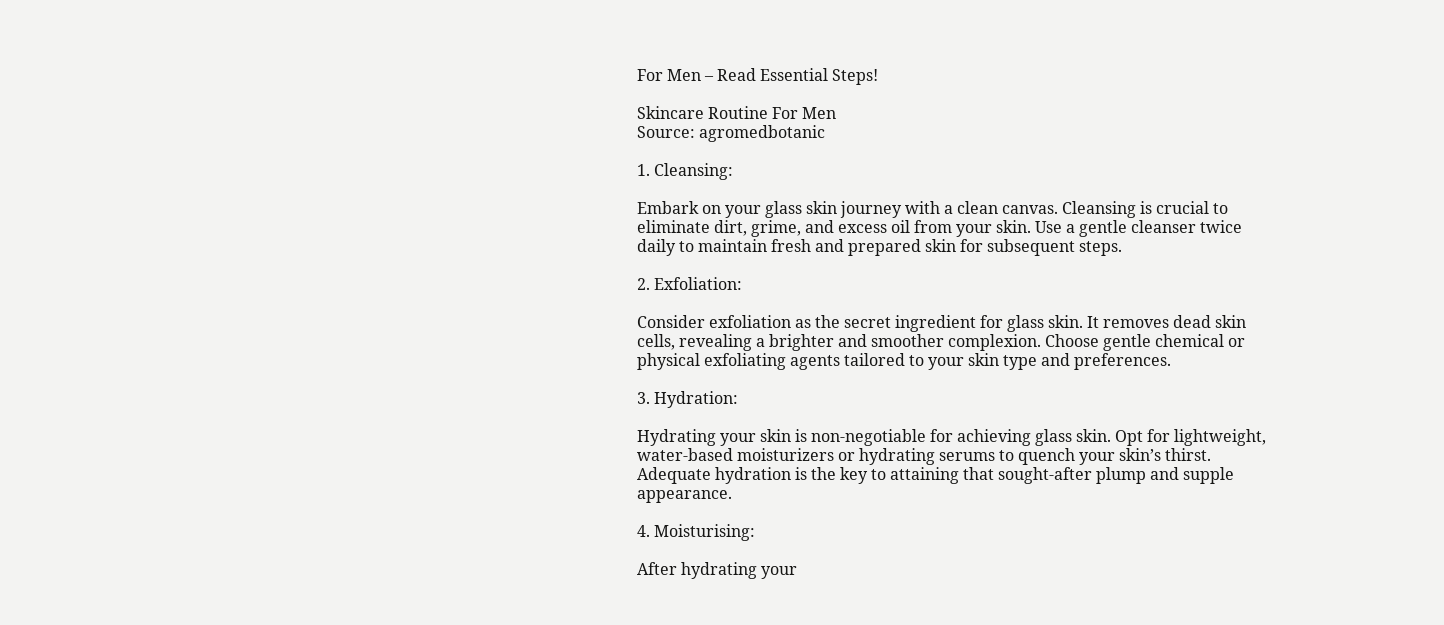For Men – Read Essential Steps!

Skincare Routine For Men
Source: agromedbotanic

1. Cleansing:

Embark on your glass skin journey with a clean canvas. Cleansing is crucial to eliminate dirt, grime, and excess oil from your skin. Use a gentle cleanser twice daily to maintain fresh and prepared skin for subsequent steps.

2. Exfoliation:

Consider exfoliation as the secret ingredient for glass skin. It removes dead skin cells, revealing a brighter and smoother complexion. Choose gentle chemical or physical exfoliating agents tailored to your skin type and preferences.

3. Hydration:

Hydrating your skin is non-negotiable for achieving glass skin. Opt for lightweight, water-based moisturizers or hydrating serums to quench your skin’s thirst. Adequate hydration is the key to attaining that sought-after plump and supple appearance.

4. Moisturising:

After hydrating your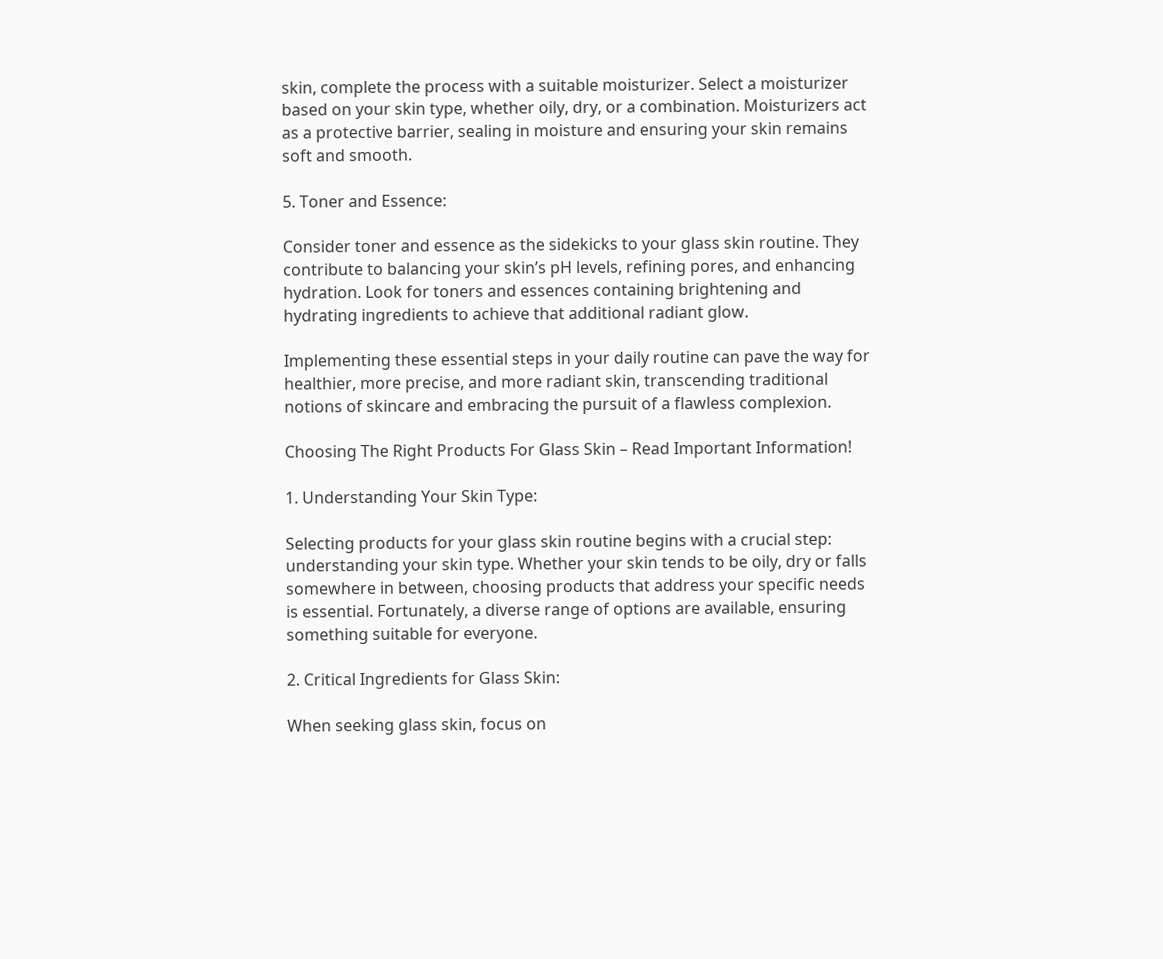skin, complete the process with a suitable moisturizer. Select a moisturizer based on your skin type, whether oily, dry, or a combination. Moisturizers act as a protective barrier, sealing in moisture and ensuring your skin remains soft and smooth.

5. Toner and Essence:

Consider toner and essence as the sidekicks to your glass skin routine. They contribute to balancing your skin’s pH levels, refining pores, and enhancing hydration. Look for toners and essences containing brightening and hydrating ingredients to achieve that additional radiant glow.

Implementing these essential steps in your daily routine can pave the way for healthier, more precise, and more radiant skin, transcending traditional notions of skincare and embracing the pursuit of a flawless complexion.

Choosing The Right Products For Glass Skin – Read Important Information!

1. Understanding Your Skin Type:

Selecting products for your glass skin routine begins with a crucial step: understanding your skin type. Whether your skin tends to be oily, dry or falls somewhere in between, choosing products that address your specific needs is essential. Fortunately, a diverse range of options are available, ensuring something suitable for everyone.

2. Critical Ingredients for Glass Skin:

When seeking glass skin, focus on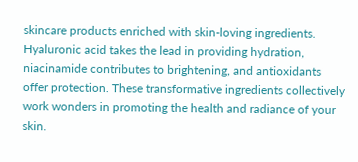skincare products enriched with skin-loving ingredients. Hyaluronic acid takes the lead in providing hydration, niacinamide contributes to brightening, and antioxidants offer protection. These transformative ingredients collectively work wonders in promoting the health and radiance of your skin.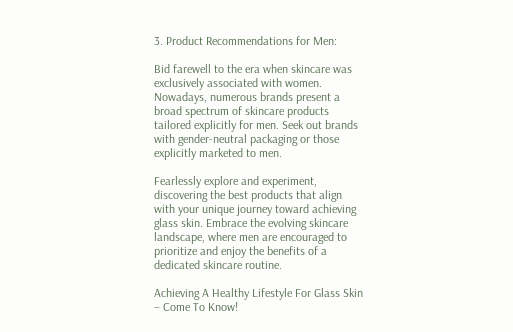3. Product Recommendations for Men:

Bid farewell to the era when skincare was exclusively associated with women. Nowadays, numerous brands present a broad spectrum of skincare products tailored explicitly for men. Seek out brands with gender-neutral packaging or those explicitly marketed to men.

Fearlessly explore and experiment, discovering the best products that align with your unique journey toward achieving glass skin. Embrace the evolving skincare landscape, where men are encouraged to prioritize and enjoy the benefits of a dedicated skincare routine.

Achieving A Healthy Lifestyle For Glass Skin – Come To Know!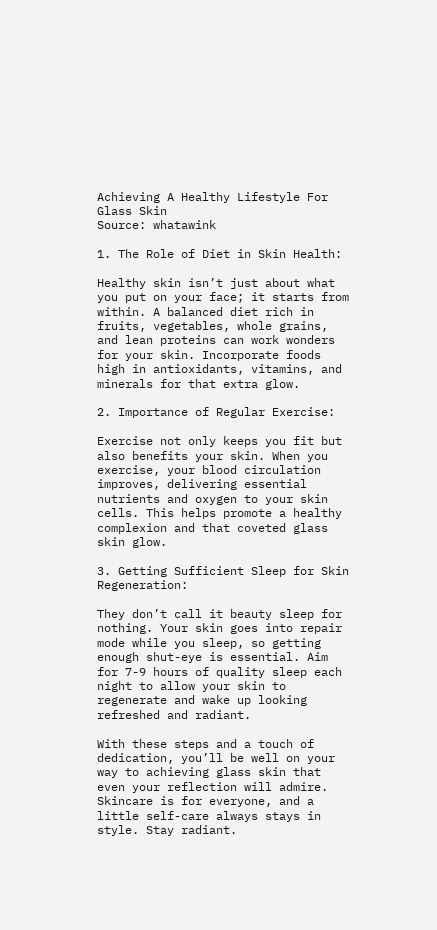Achieving A Healthy Lifestyle For Glass Skin
Source: whatawink

1. The Role of Diet in Skin Health:

Healthy skin isn’t just about what you put on your face; it starts from within. A balanced diet rich in fruits, vegetables, whole grains, and lean proteins can work wonders for your skin. Incorporate foods high in antioxidants, vitamins, and minerals for that extra glow.

2. Importance of Regular Exercise:

Exercise not only keeps you fit but also benefits your skin. When you exercise, your blood circulation improves, delivering essential nutrients and oxygen to your skin cells. This helps promote a healthy complexion and that coveted glass skin glow.

3. Getting Sufficient Sleep for Skin Regeneration:

They don’t call it beauty sleep for nothing. Your skin goes into repair mode while you sleep, so getting enough shut-eye is essential. Aim for 7-9 hours of quality sleep each night to allow your skin to regenerate and wake up looking refreshed and radiant.

With these steps and a touch of dedication, you’ll be well on your way to achieving glass skin that even your reflection will admire. Skincare is for everyone, and a little self-care always stays in style. Stay radiant.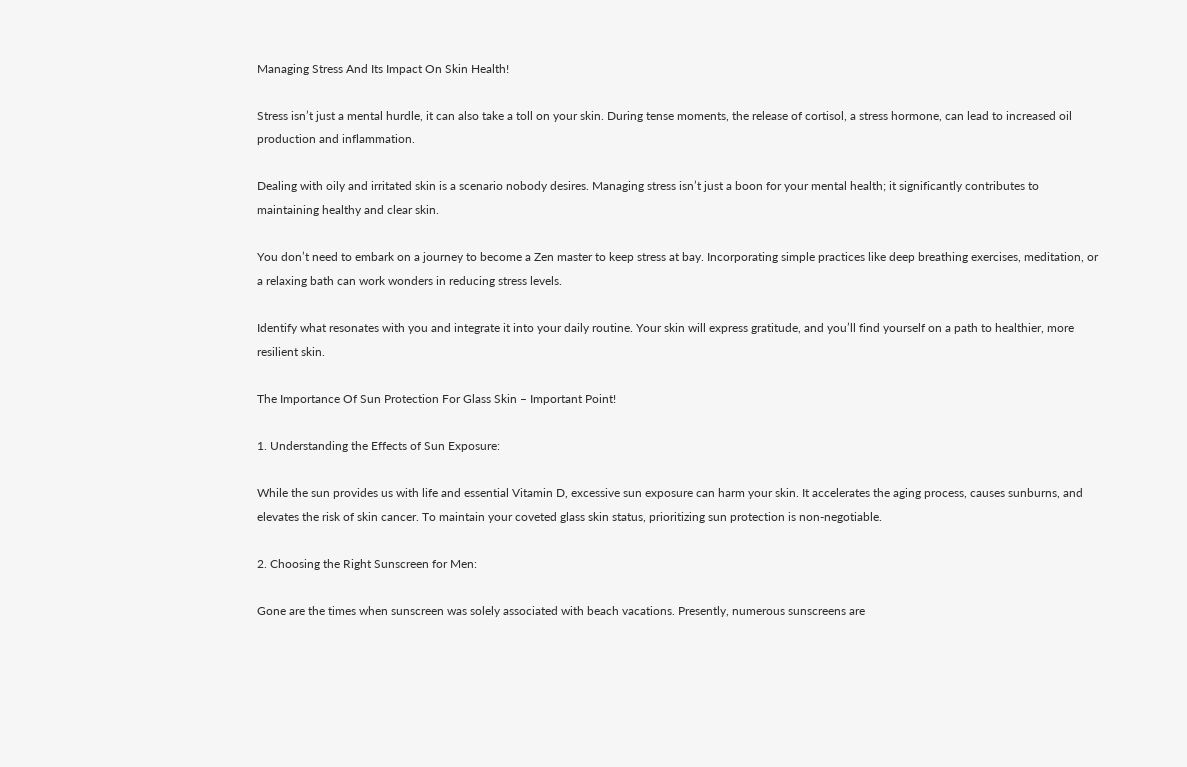Managing Stress And Its Impact On Skin Health!

Stress isn’t just a mental hurdle, it can also take a toll on your skin. During tense moments, the release of cortisol, a stress hormone, can lead to increased oil production and inflammation.

Dealing with oily and irritated skin is a scenario nobody desires. Managing stress isn’t just a boon for your mental health; it significantly contributes to maintaining healthy and clear skin.

You don’t need to embark on a journey to become a Zen master to keep stress at bay. Incorporating simple practices like deep breathing exercises, meditation, or a relaxing bath can work wonders in reducing stress levels.

Identify what resonates with you and integrate it into your daily routine. Your skin will express gratitude, and you’ll find yourself on a path to healthier, more resilient skin.

The Importance Of Sun Protection For Glass Skin – Important Point!

1. Understanding the Effects of Sun Exposure:

While the sun provides us with life and essential Vitamin D, excessive sun exposure can harm your skin. It accelerates the aging process, causes sunburns, and elevates the risk of skin cancer. To maintain your coveted glass skin status, prioritizing sun protection is non-negotiable.

2. Choosing the Right Sunscreen for Men:

Gone are the times when sunscreen was solely associated with beach vacations. Presently, numerous sunscreens are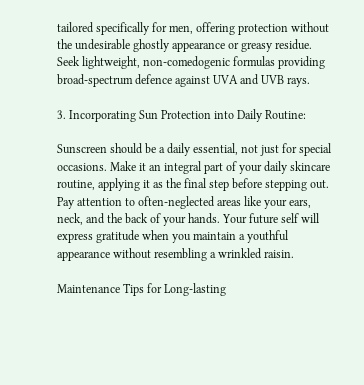tailored specifically for men, offering protection without the undesirable ghostly appearance or greasy residue. Seek lightweight, non-comedogenic formulas providing broad-spectrum defence against UVA and UVB rays.

3. Incorporating Sun Protection into Daily Routine:

Sunscreen should be a daily essential, not just for special occasions. Make it an integral part of your daily skincare routine, applying it as the final step before stepping out. Pay attention to often-neglected areas like your ears, neck, and the back of your hands. Your future self will express gratitude when you maintain a youthful appearance without resembling a wrinkled raisin.

Maintenance Tips for Long-lasting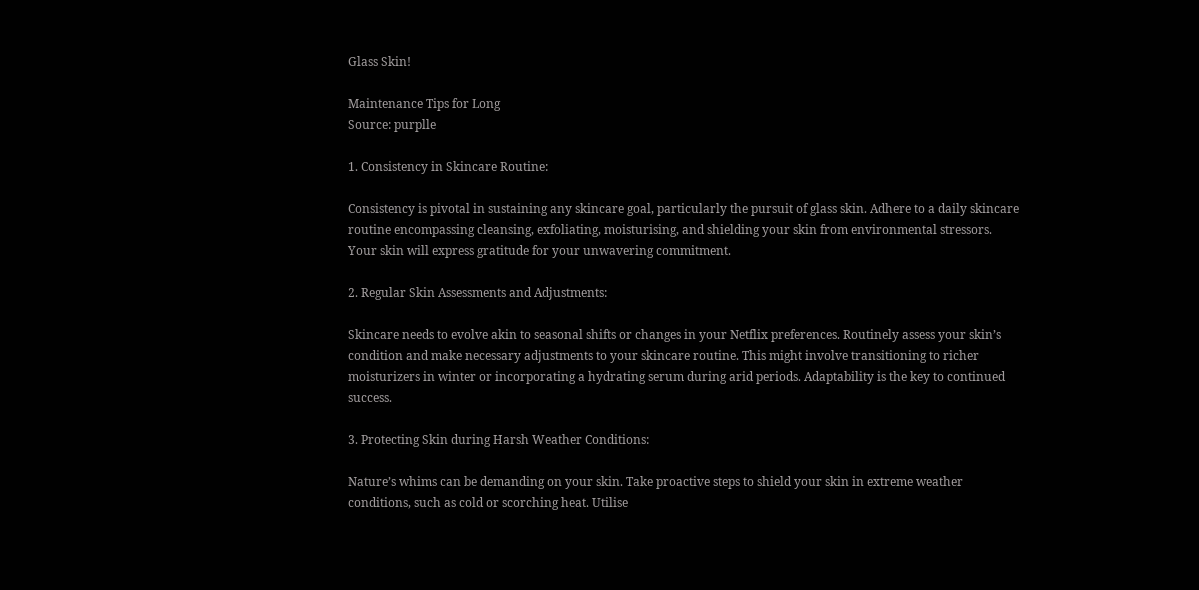Glass Skin!

Maintenance Tips for Long
Source: purplle

1. Consistency in Skincare Routine:

Consistency is pivotal in sustaining any skincare goal, particularly the pursuit of glass skin. Adhere to a daily skincare routine encompassing cleansing, exfoliating, moisturising, and shielding your skin from environmental stressors. Your skin will express gratitude for your unwavering commitment.

2. Regular Skin Assessments and Adjustments:

Skincare needs to evolve akin to seasonal shifts or changes in your Netflix preferences. Routinely assess your skin’s condition and make necessary adjustments to your skincare routine. This might involve transitioning to richer moisturizers in winter or incorporating a hydrating serum during arid periods. Adaptability is the key to continued success.

3. Protecting Skin during Harsh Weather Conditions:

Nature’s whims can be demanding on your skin. Take proactive steps to shield your skin in extreme weather conditions, such as cold or scorching heat. Utilise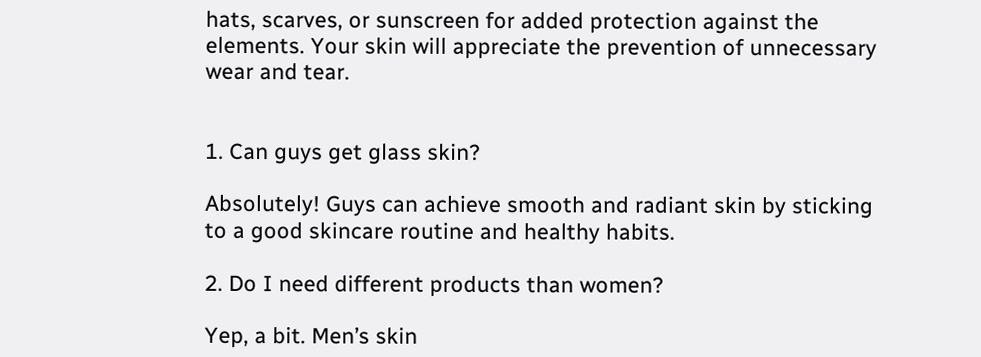hats, scarves, or sunscreen for added protection against the elements. Your skin will appreciate the prevention of unnecessary wear and tear.


1. Can guys get glass skin?

Absolutely! Guys can achieve smooth and radiant skin by sticking to a good skincare routine and healthy habits.

2. Do I need different products than women?

Yep, a bit. Men’s skin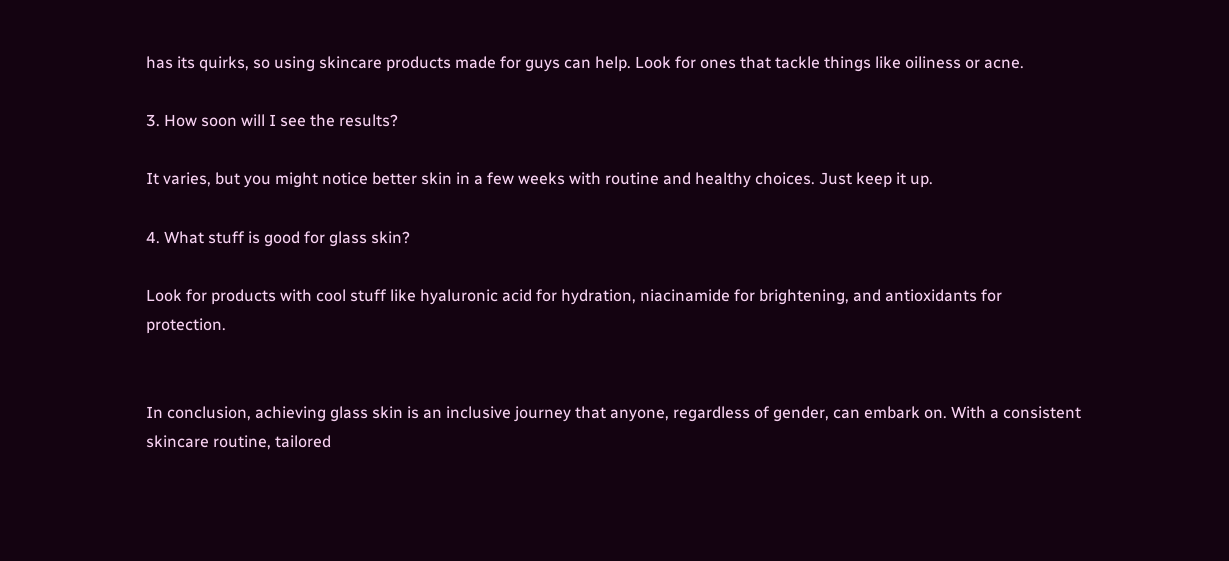has its quirks, so using skincare products made for guys can help. Look for ones that tackle things like oiliness or acne.

3. How soon will I see the results?

It varies, but you might notice better skin in a few weeks with routine and healthy choices. Just keep it up.

4. What stuff is good for glass skin?

Look for products with cool stuff like hyaluronic acid for hydration, niacinamide for brightening, and antioxidants for protection.


In conclusion, achieving glass skin is an inclusive journey that anyone, regardless of gender, can embark on. With a consistent skincare routine, tailored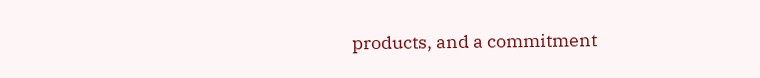products, and a commitment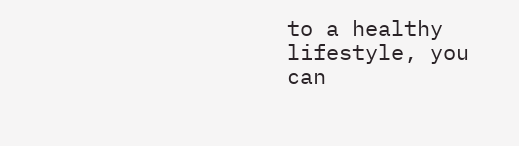to a healthy lifestyle, you can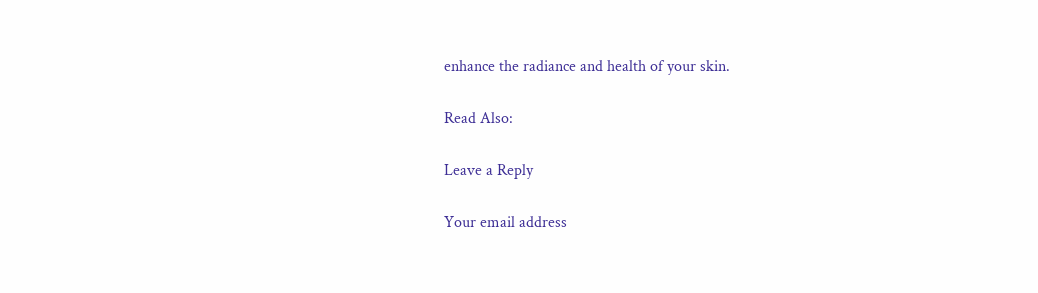enhance the radiance and health of your skin.

Read Also:

Leave a Reply

Your email address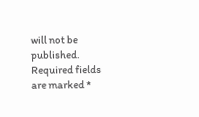will not be published. Required fields are marked *